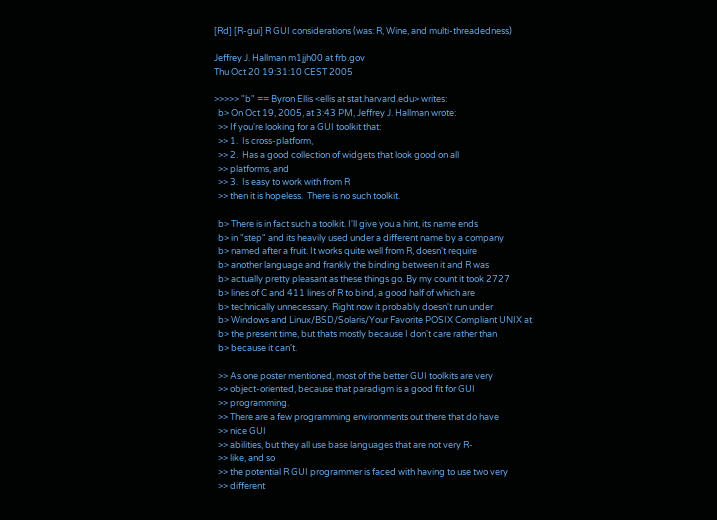[Rd] [R-gui] R GUI considerations (was: R, Wine, and multi-threadedness)

Jeffrey J. Hallman m1jjh00 at frb.gov
Thu Oct 20 19:31:10 CEST 2005

>>>>> "b" == Byron Ellis <ellis at stat.harvard.edu> writes:
  b> On Oct 19, 2005, at 3:43 PM, Jeffrey J. Hallman wrote:
  >> If you're looking for a GUI toolkit that:
  >> 1.  Is cross-platform,
  >> 2.  Has a good collection of widgets that look good on all
  >> platforms, and
  >> 3.  Is easy to work with from R
  >> then it is hopeless.  There is no such toolkit.

  b> There is in fact such a toolkit. I'll give you a hint, its name ends
  b> in "step" and its heavily used under a different name by a company
  b> named after a fruit. It works quite well from R, doesn't require
  b> another language and frankly the binding between it and R was
  b> actually pretty pleasant as these things go. By my count it took 2727
  b> lines of C and 411 lines of R to bind, a good half of which are
  b> technically unnecessary. Right now it probably doesn't run under
  b> Windows and Linux/BSD/Solaris/Your Favorite POSIX Compliant UNIX at
  b> the present time, but thats mostly because I don't care rather than
  b> because it can't.

  >> As one poster mentioned, most of the better GUI toolkits are very
  >> object-oriented, because that paradigm is a good fit for GUI
  >> programming.
  >> There are a few programming environments out there that do have
  >> nice GUI
  >> abilities, but they all use base languages that are not very R-
  >> like, and so
  >> the potential R GUI programmer is faced with having to use two very
  >> different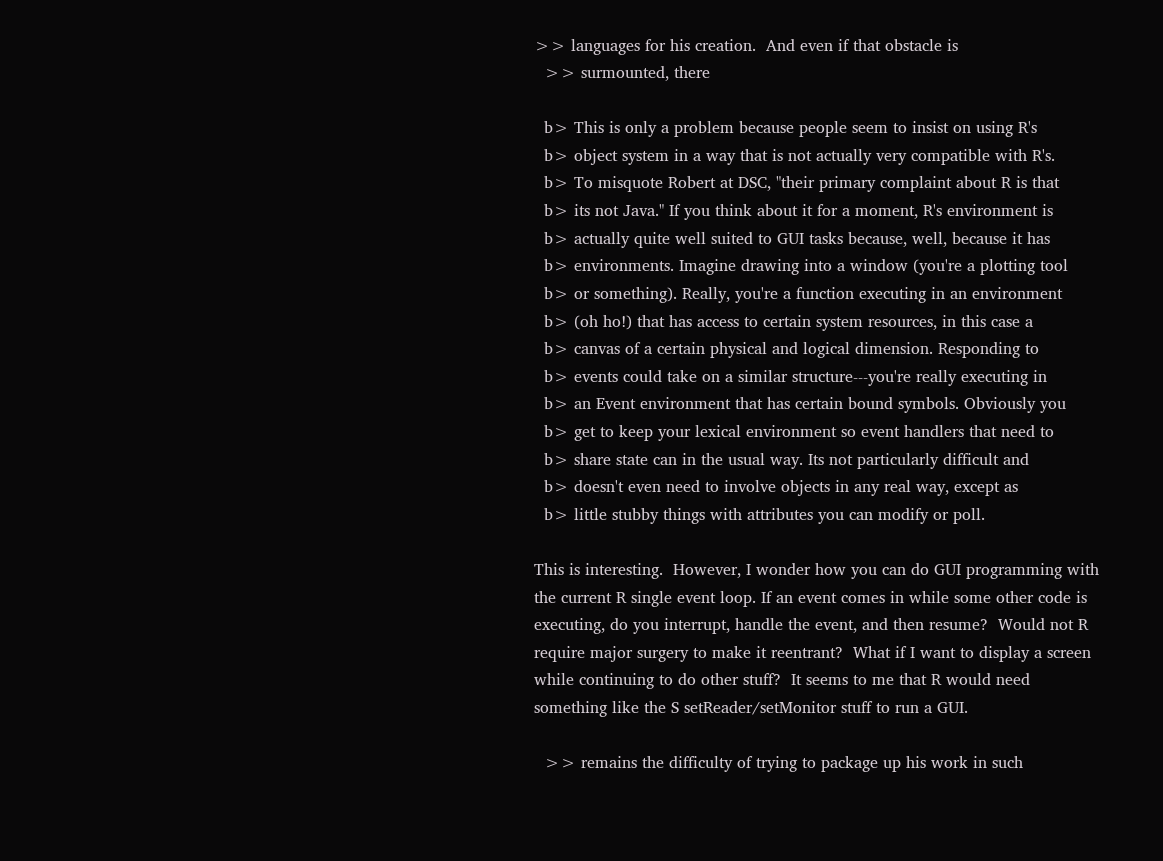>> languages for his creation.  And even if that obstacle is
  >> surmounted, there

  b> This is only a problem because people seem to insist on using R's
  b> object system in a way that is not actually very compatible with R's.
  b> To misquote Robert at DSC, "their primary complaint about R is that
  b> its not Java." If you think about it for a moment, R's environment is
  b> actually quite well suited to GUI tasks because, well, because it has
  b> environments. Imagine drawing into a window (you're a plotting tool
  b> or something). Really, you're a function executing in an environment
  b> (oh ho!) that has access to certain system resources, in this case a
  b> canvas of a certain physical and logical dimension. Responding to
  b> events could take on a similar structure---you're really executing in
  b> an Event environment that has certain bound symbols. Obviously you
  b> get to keep your lexical environment so event handlers that need to
  b> share state can in the usual way. Its not particularly difficult and
  b> doesn't even need to involve objects in any real way, except as
  b> little stubby things with attributes you can modify or poll.

This is interesting.  However, I wonder how you can do GUI programming with
the current R single event loop. If an event comes in while some other code is
executing, do you interrupt, handle the event, and then resume?  Would not R
require major surgery to make it reentrant?  What if I want to display a screen
while continuing to do other stuff?  It seems to me that R would need
something like the S setReader/setMonitor stuff to run a GUI.

  >> remains the difficulty of trying to package up his work in such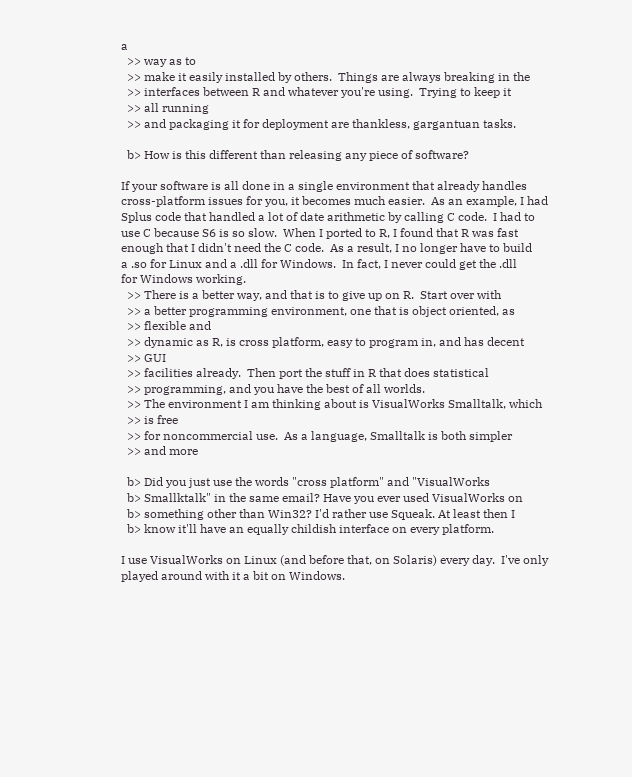a
  >> way as to
  >> make it easily installed by others.  Things are always breaking in the
  >> interfaces between R and whatever you're using.  Trying to keep it
  >> all running
  >> and packaging it for deployment are thankless, gargantuan tasks.

  b> How is this different than releasing any piece of software?

If your software is all done in a single environment that already handles
cross-platform issues for you, it becomes much easier.  As an example, I had
Splus code that handled a lot of date arithmetic by calling C code.  I had to
use C because S6 is so slow.  When I ported to R, I found that R was fast
enough that I didn't need the C code.  As a result, I no longer have to build
a .so for Linux and a .dll for Windows.  In fact, I never could get the .dll
for Windows working.
  >> There is a better way, and that is to give up on R.  Start over with
  >> a better programming environment, one that is object oriented, as
  >> flexible and
  >> dynamic as R, is cross platform, easy to program in, and has decent
  >> GUI
  >> facilities already.  Then port the stuff in R that does statistical
  >> programming, and you have the best of all worlds.
  >> The environment I am thinking about is VisualWorks Smalltalk, which
  >> is free
  >> for noncommercial use.  As a language, Smalltalk is both simpler
  >> and more

  b> Did you just use the words "cross platform" and "VisualWorks
  b> Smallktalk" in the same email? Have you ever used VisualWorks on
  b> something other than Win32? I'd rather use Squeak. At least then I
  b> know it'll have an equally childish interface on every platform.

I use VisualWorks on Linux (and before that, on Solaris) every day.  I've only
played around with it a bit on Windows.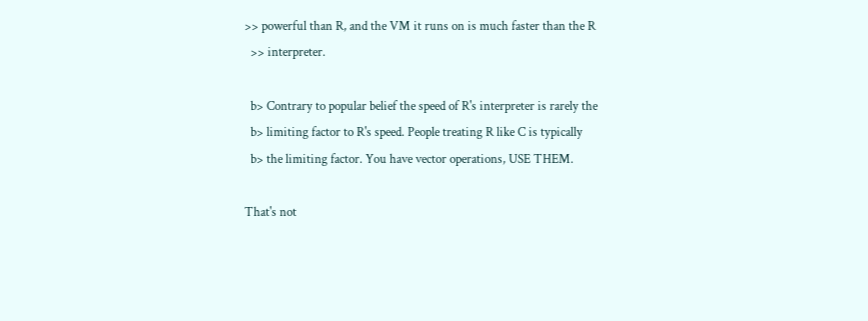>> powerful than R, and the VM it runs on is much faster than the R
  >> interpreter.

  b> Contrary to popular belief the speed of R's interpreter is rarely the
  b> limiting factor to R's speed. People treating R like C is typically
  b> the limiting factor. You have vector operations, USE THEM.

That's not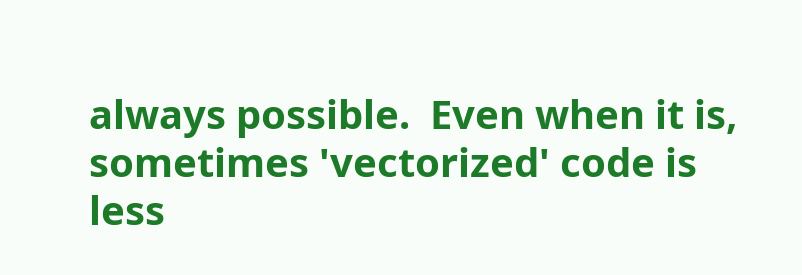always possible.  Even when it is, sometimes 'vectorized' code is
less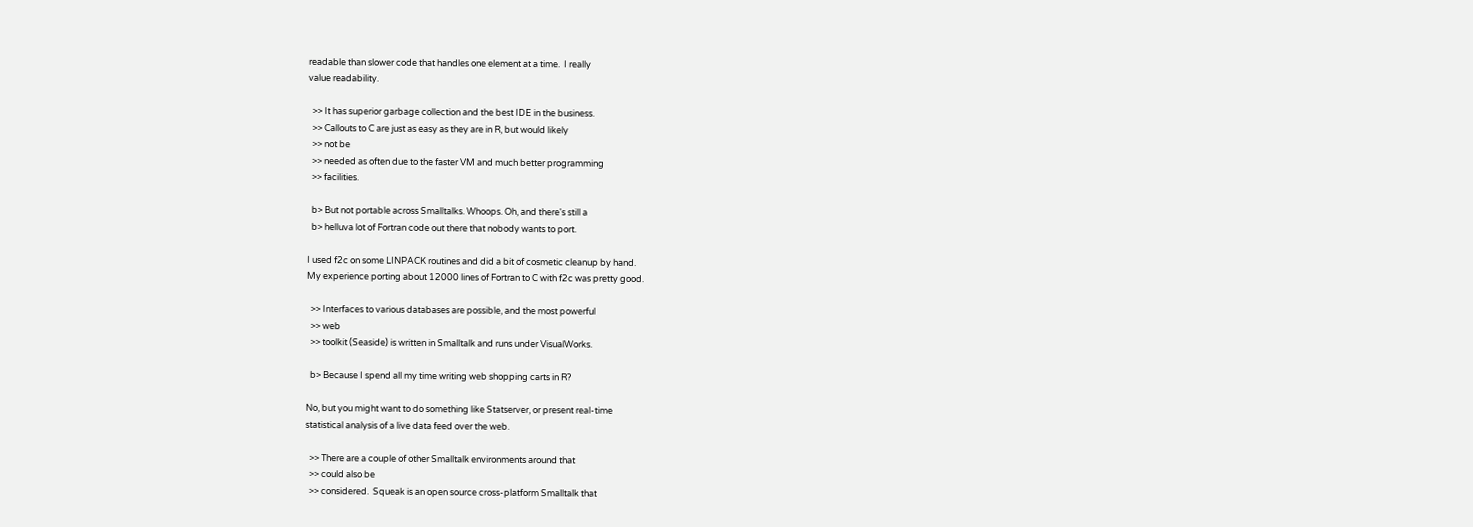readable than slower code that handles one element at a time.  I really
value readability.

  >> It has superior garbage collection and the best IDE in the business.
  >> Callouts to C are just as easy as they are in R, but would likely
  >> not be
  >> needed as often due to the faster VM and much better programming
  >> facilities.

  b> But not portable across Smalltalks. Whoops. Oh, and there's still a
  b> helluva lot of Fortran code out there that nobody wants to port.

I used f2c on some LINPACK routines and did a bit of cosmetic cleanup by hand.
My experience porting about 12000 lines of Fortran to C with f2c was pretty good.

  >> Interfaces to various databases are possible, and the most powerful
  >> web
  >> toolkit (Seaside) is written in Smalltalk and runs under VisualWorks.

  b> Because I spend all my time writing web shopping carts in R?

No, but you might want to do something like Statserver, or present real-time
statistical analysis of a live data feed over the web.

  >> There are a couple of other Smalltalk environments around that
  >> could also be
  >> considered.  Squeak is an open source cross-platform Smalltalk that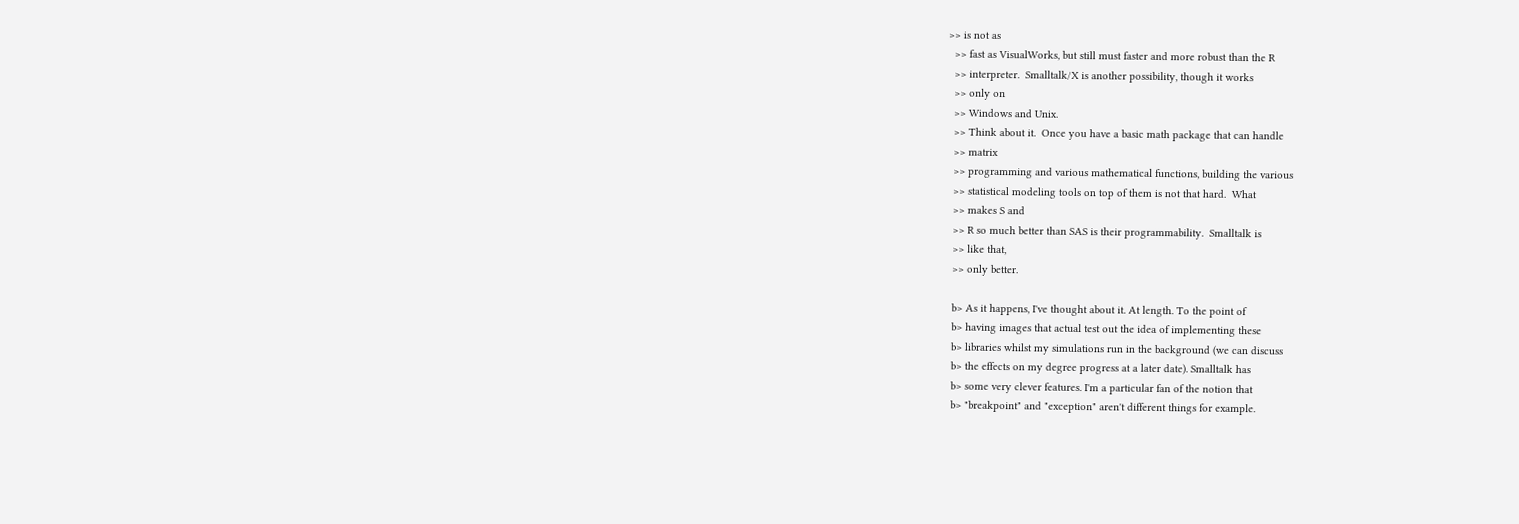>> is not as
  >> fast as VisualWorks, but still must faster and more robust than the R
  >> interpreter.  Smalltalk/X is another possibility, though it works
  >> only on
  >> Windows and Unix.
  >> Think about it.  Once you have a basic math package that can handle
  >> matrix
  >> programming and various mathematical functions, building the various
  >> statistical modeling tools on top of them is not that hard.  What
  >> makes S and
  >> R so much better than SAS is their programmability.  Smalltalk is
  >> like that,
  >> only better.

  b> As it happens, I've thought about it. At length. To the point of
  b> having images that actual test out the idea of implementing these
  b> libraries whilst my simulations run in the background (we can discuss
  b> the effects on my degree progress at a later date). Smalltalk has
  b> some very clever features. I'm a particular fan of the notion that
  b> "breakpoint" and "exception" aren't different things for example.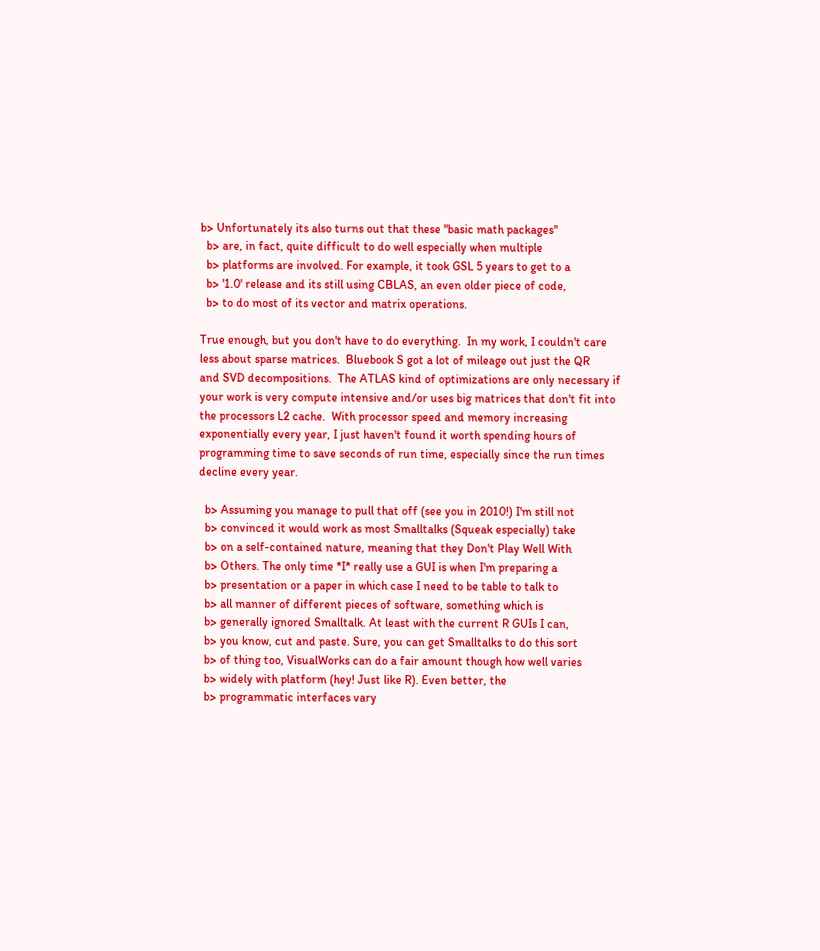b> Unfortunately its also turns out that these "basic math packages"
  b> are, in fact, quite difficult to do well especially when multiple
  b> platforms are involved. For example, it took GSL 5 years to get to a
  b> '1.0' release and its still using CBLAS, an even older piece of code,
  b> to do most of its vector and matrix operations.

True enough, but you don't have to do everything.  In my work, I couldn't care
less about sparse matrices.  Bluebook S got a lot of mileage out just the QR
and SVD decompositions.  The ATLAS kind of optimizations are only necessary if
your work is very compute intensive and/or uses big matrices that don't fit into
the processors L2 cache.  With processor speed and memory increasing
exponentially every year, I just haven't found it worth spending hours of
programming time to save seconds of run time, especially since the run times
decline every year.

  b> Assuming you manage to pull that off (see you in 2010!) I'm still not
  b> convinced it would work as most Smalltalks (Squeak especially) take
  b> on a self-contained nature, meaning that they Don't Play Well With
  b> Others. The only time *I* really use a GUI is when I'm preparing a
  b> presentation or a paper in which case I need to be table to talk to
  b> all manner of different pieces of software, something which is
  b> generally ignored Smalltalk. At least with the current R GUIs I can,
  b> you know, cut and paste. Sure, you can get Smalltalks to do this sort
  b> of thing too, VisualWorks can do a fair amount though how well varies
  b> widely with platform (hey! Just like R). Even better, the
  b> programmatic interfaces vary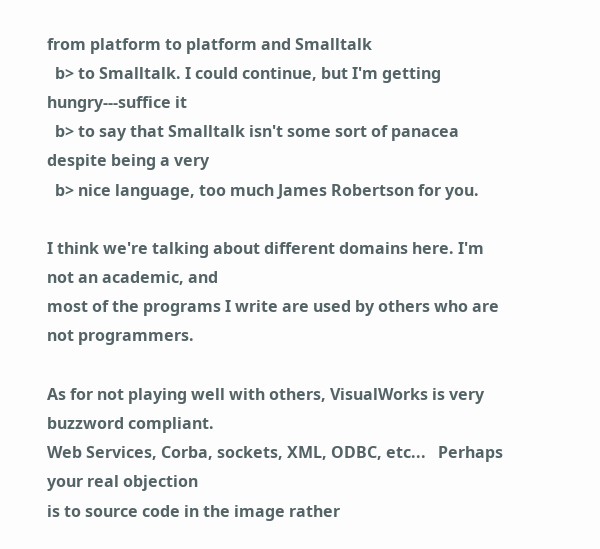from platform to platform and Smalltalk
  b> to Smalltalk. I could continue, but I'm getting hungry---suffice it
  b> to say that Smalltalk isn't some sort of panacea despite being a very
  b> nice language, too much James Robertson for you.

I think we're talking about different domains here. I'm not an academic, and
most of the programs I write are used by others who are not programmers.

As for not playing well with others, VisualWorks is very buzzword compliant.
Web Services, Corba, sockets, XML, ODBC, etc...   Perhaps your real objection
is to source code in the image rather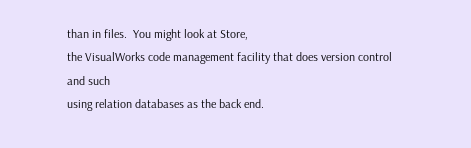than in files.  You might look at Store,
the VisualWorks code management facility that does version control and such
using relation databases as the back end.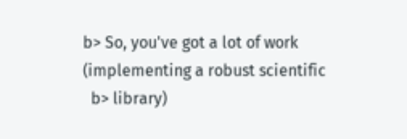b> So, you've got a lot of work (implementing a robust scientific
  b> library)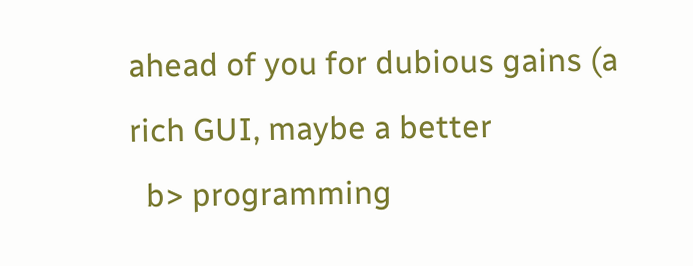ahead of you for dubious gains (a rich GUI, maybe a better
  b> programming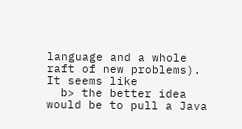language and a whole raft of new problems). It seems like
  b> the better idea would be to pull a Java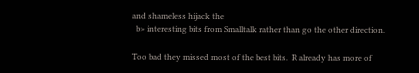and shameless hijack the
  b> interesting bits from Smalltalk rather than go the other direction.

Too bad they missed most of the best bits.  R already has more of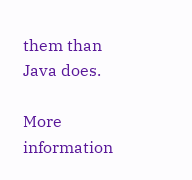them than
Java does.

More information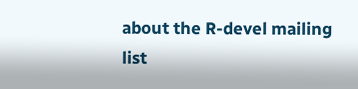about the R-devel mailing list